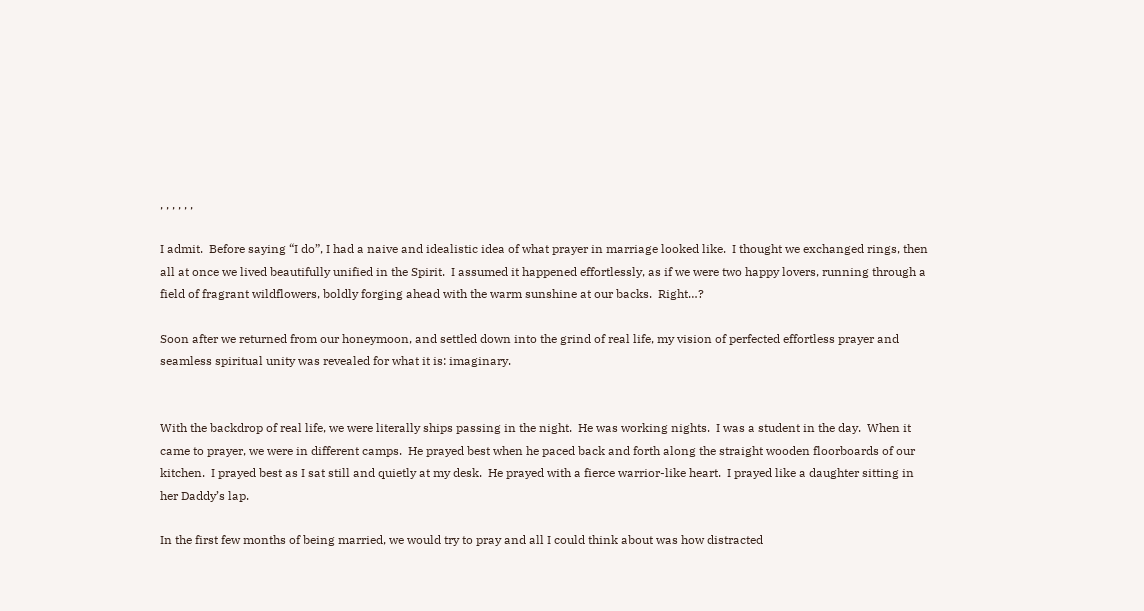, , , , , ,

I admit.  Before saying “I do”, I had a naive and idealistic idea of what prayer in marriage looked like.  I thought we exchanged rings, then all at once we lived beautifully unified in the Spirit.  I assumed it happened effortlessly, as if we were two happy lovers, running through a field of fragrant wildflowers, boldly forging ahead with the warm sunshine at our backs.  Right…?

Soon after we returned from our honeymoon, and settled down into the grind of real life, my vision of perfected effortless prayer and seamless spiritual unity was revealed for what it is: imaginary.


With the backdrop of real life, we were literally ships passing in the night.  He was working nights.  I was a student in the day.  When it came to prayer, we were in different camps.  He prayed best when he paced back and forth along the straight wooden floorboards of our kitchen.  I prayed best as I sat still and quietly at my desk.  He prayed with a fierce warrior-like heart.  I prayed like a daughter sitting in her Daddy’s lap.

In the first few months of being married, we would try to pray and all I could think about was how distracted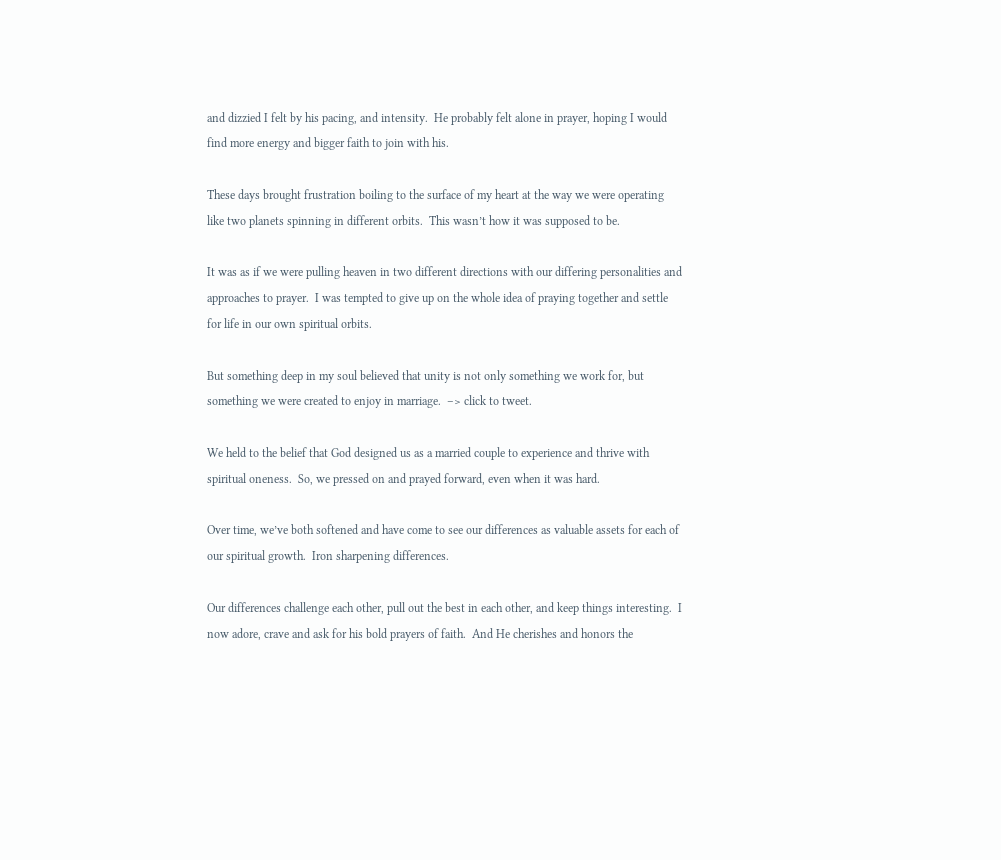and dizzied I felt by his pacing, and intensity.  He probably felt alone in prayer, hoping I would find more energy and bigger faith to join with his.

These days brought frustration boiling to the surface of my heart at the way we were operating like two planets spinning in different orbits.  This wasn’t how it was supposed to be.

It was as if we were pulling heaven in two different directions with our differing personalities and approaches to prayer.  I was tempted to give up on the whole idea of praying together and settle for life in our own spiritual orbits.

But something deep in my soul believed that unity is not only something we work for, but something we were created to enjoy in marriage.  –> click to tweet.

We held to the belief that God designed us as a married couple to experience and thrive with spiritual oneness.  So, we pressed on and prayed forward, even when it was hard.

Over time, we’ve both softened and have come to see our differences as valuable assets for each of our spiritual growth.  Iron sharpening differences.

Our differences challenge each other, pull out the best in each other, and keep things interesting.  I now adore, crave and ask for his bold prayers of faith.  And He cherishes and honors the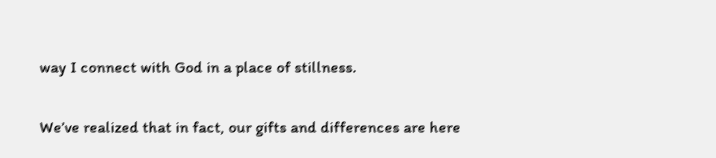way I connect with God in a place of stillness.

We’ve realized that in fact, our gifts and differences are here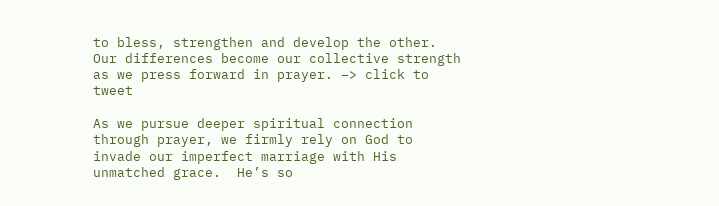to bless, strengthen and develop the other.  Our differences become our collective strength as we press forward in prayer. –> click to tweet

As we pursue deeper spiritual connection through prayer, we firmly rely on God to invade our imperfect marriage with His unmatched grace.  He’s so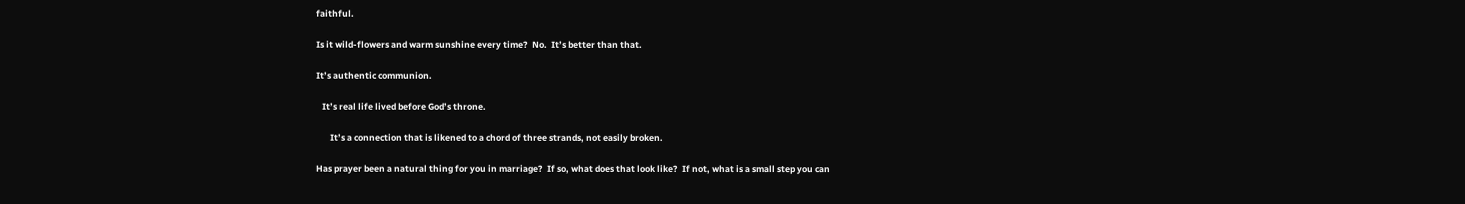faithful.

Is it wild-flowers and warm sunshine every time?  No.  It’s better than that.

It’s authentic communion.

   It’s real life lived before God’s throne.

       It’s a connection that is likened to a chord of three strands, not easily broken.

Has prayer been a natural thing for you in marriage?  If so, what does that look like?  If not, what is a small step you can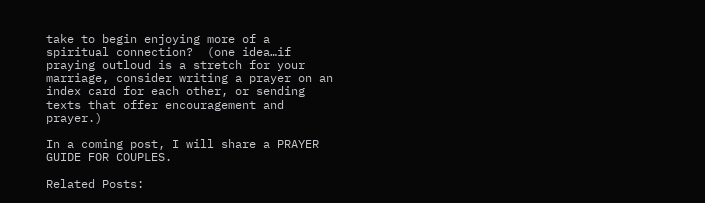take to begin enjoying more of a spiritual connection?  (one idea…if praying outloud is a stretch for your marriage, consider writing a prayer on an index card for each other, or sending texts that offer encouragement and prayer.)

In a coming post, I will share a PRAYER GUIDE FOR COUPLES.

Related Posts: